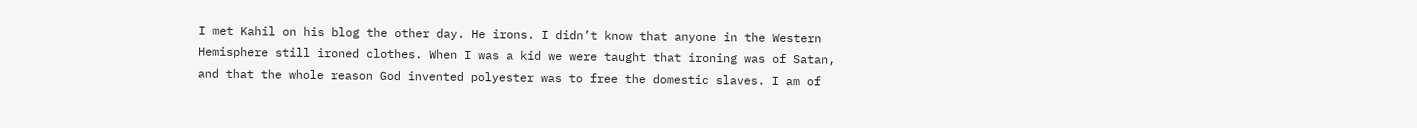I met Kahil on his blog the other day. He irons. I didn’t know that anyone in the Western Hemisphere still ironed clothes. When I was a kid we were taught that ironing was of Satan, and that the whole reason God invented polyester was to free the domestic slaves. I am of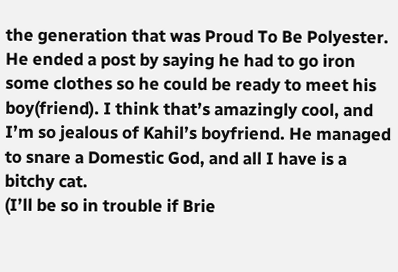the generation that was Proud To Be Polyester. He ended a post by saying he had to go iron some clothes so he could be ready to meet his boy(friend). I think that’s amazingly cool, and I’m so jealous of Kahil’s boyfriend. He managed to snare a Domestic God, and all I have is a bitchy cat.
(I’ll be so in trouble if Brie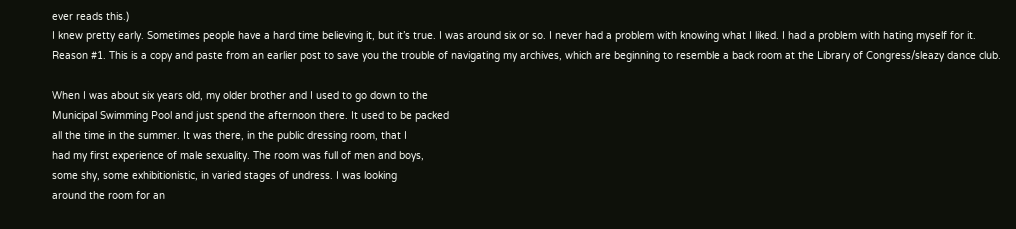ever reads this.)
I knew pretty early. Sometimes people have a hard time believing it, but it’s true. I was around six or so. I never had a problem with knowing what I liked. I had a problem with hating myself for it.
Reason #1. This is a copy and paste from an earlier post to save you the trouble of navigating my archives, which are beginning to resemble a back room at the Library of Congress/sleazy dance club.

When I was about six years old, my older brother and I used to go down to the
Municipal Swimming Pool and just spend the afternoon there. It used to be packed
all the time in the summer. It was there, in the public dressing room, that I
had my first experience of male sexuality. The room was full of men and boys,
some shy, some exhibitionistic, in varied stages of undress. I was looking
around the room for an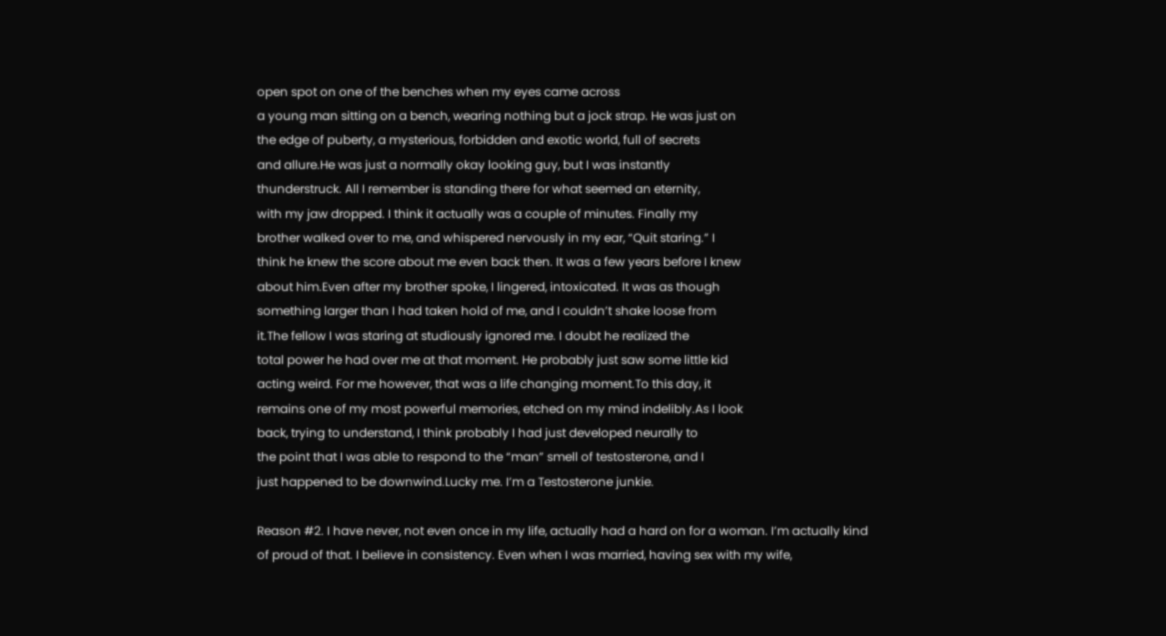open spot on one of the benches when my eyes came across
a young man sitting on a bench, wearing nothing but a jock strap. He was just on
the edge of puberty, a mysterious, forbidden and exotic world, full of secrets
and allure.He was just a normally okay looking guy, but I was instantly
thunderstruck. All I remember is standing there for what seemed an eternity,
with my jaw dropped. I think it actually was a couple of minutes. Finally my
brother walked over to me, and whispered nervously in my ear, “Quit staring.” I
think he knew the score about me even back then. It was a few years before I knew
about him.Even after my brother spoke, I lingered, intoxicated. It was as though
something larger than I had taken hold of me, and I couldn’t shake loose from
it.The fellow I was staring at studiously ignored me. I doubt he realized the
total power he had over me at that moment. He probably just saw some little kid
acting weird. For me however, that was a life changing moment.To this day, it
remains one of my most powerful memories, etched on my mind indelibly.As I look
back, trying to understand, I think probably I had just developed neurally to
the point that I was able to respond to the “man” smell of testosterone, and I
just happened to be downwind.Lucky me. I’m a Testosterone junkie.

Reason #2. I have never, not even once in my life, actually had a hard on for a woman. I’m actually kind of proud of that. I believe in consistency. Even when I was married, having sex with my wife,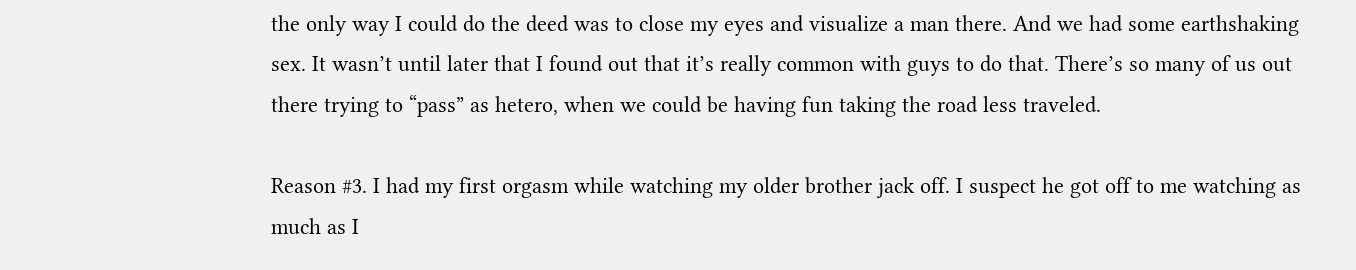the only way I could do the deed was to close my eyes and visualize a man there. And we had some earthshaking sex. It wasn’t until later that I found out that it’s really common with guys to do that. There’s so many of us out there trying to “pass” as hetero, when we could be having fun taking the road less traveled.

Reason #3. I had my first orgasm while watching my older brother jack off. I suspect he got off to me watching as much as I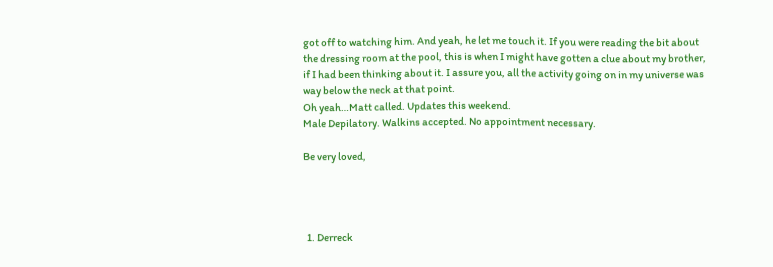got off to watching him. And yeah, he let me touch it. If you were reading the bit about the dressing room at the pool, this is when I might have gotten a clue about my brother, if I had been thinking about it. I assure you, all the activity going on in my universe was way below the neck at that point.
Oh yeah…Matt called. Updates this weekend.
Male Depilatory. Walkins accepted. No appointment necessary.

Be very loved,




  1. Derreck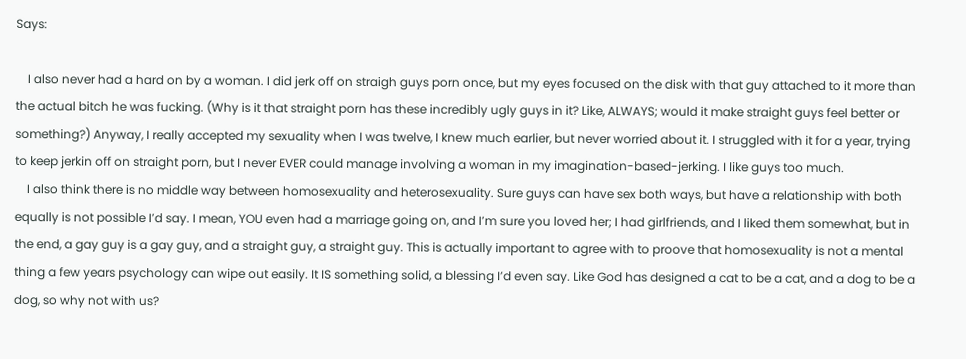Says:

    I also never had a hard on by a woman. I did jerk off on straigh guys porn once, but my eyes focused on the disk with that guy attached to it more than the actual bitch he was fucking. (Why is it that straight porn has these incredibly ugly guys in it? Like, ALWAYS; would it make straight guys feel better or something?) Anyway, I really accepted my sexuality when I was twelve, I knew much earlier, but never worried about it. I struggled with it for a year, trying to keep jerkin off on straight porn, but I never EVER could manage involving a woman in my imagination-based-jerking. I like guys too much.
    I also think there is no middle way between homosexuality and heterosexuality. Sure guys can have sex both ways, but have a relationship with both equally is not possible I’d say. I mean, YOU even had a marriage going on, and I’m sure you loved her; I had girlfriends, and I liked them somewhat, but in the end, a gay guy is a gay guy, and a straight guy, a straight guy. This is actually important to agree with to proove that homosexuality is not a mental thing a few years psychology can wipe out easily. It IS something solid, a blessing I’d even say. Like God has designed a cat to be a cat, and a dog to be a dog, so why not with us?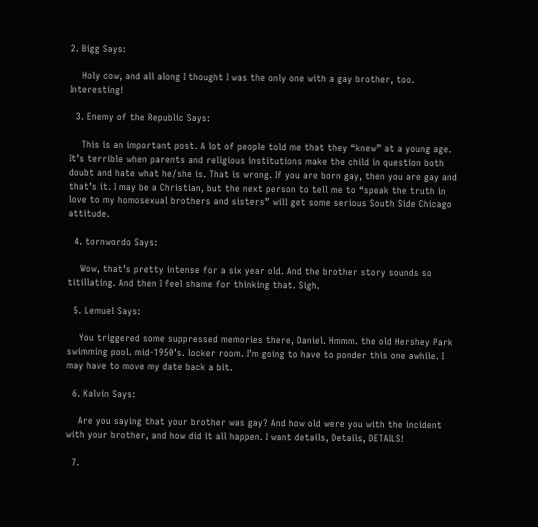2. Bigg Says:

    Holy cow, and all along I thought I was the only one with a gay brother, too. Interesting!

  3. Enemy of the Republic Says:

    This is an important post. A lot of people told me that they “knew” at a young age. It’s terrible when parents and religious institutions make the child in question both doubt and hate what he/she is. That is wrong. If you are born gay, then you are gay and that’s it. I may be a Christian, but the next person to tell me to “speak the truth in love to my homosexual brothers and sisters” will get some serious South Side Chicago attitude.

  4. tornwordo Says:

    Wow, that’s pretty intense for a six year old. And the brother story sounds so titillating. And then I feel shame for thinking that. Sigh.

  5. Lemuel Says:

    You triggered some suppressed memories there, Daniel. Hmmm. the old Hershey Park swimming pool. mid-1950’s. locker room. I’m going to have to ponder this one awhile. I may have to move my date back a bit.

  6. Kalvin Says:

    Are you saying that your brother was gay? And how old were you with the incident with your brother, and how did it all happen. I want details, Details, DETAILS!

  7.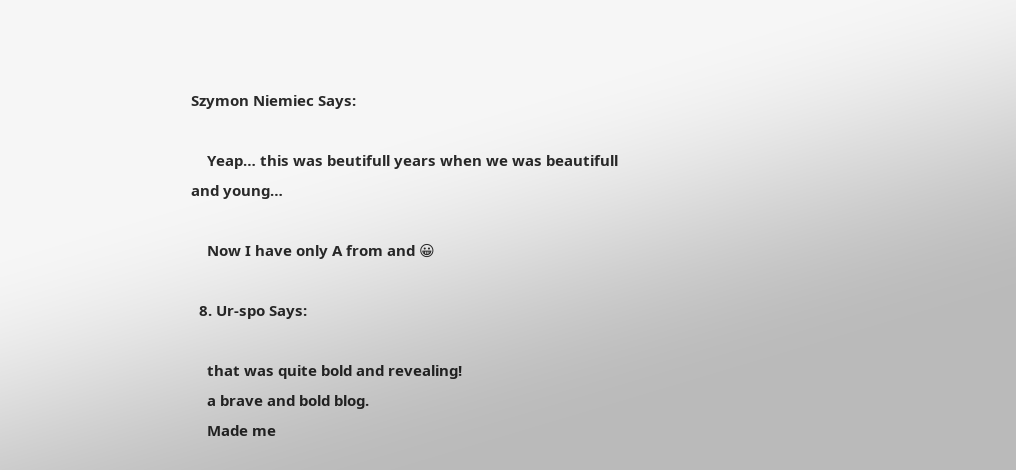Szymon Niemiec Says:

    Yeap… this was beutifull years when we was beautifull and young…

    Now I have only A from and 😀

  8. Ur-spo Says:

    that was quite bold and revealing!
    a brave and bold blog.
    Made me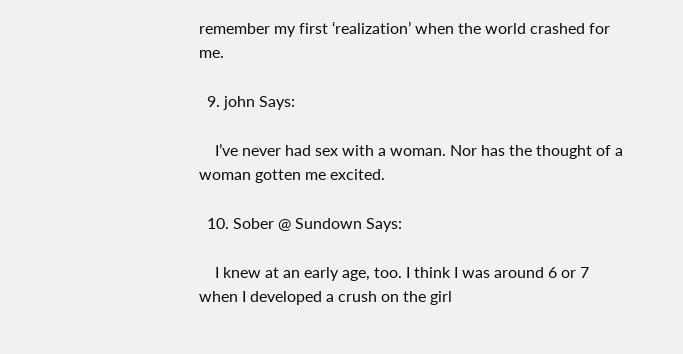remember my first ‘realization’ when the world crashed for me.

  9. john Says:

    I’ve never had sex with a woman. Nor has the thought of a woman gotten me excited.

  10. Sober @ Sundown Says:

    I knew at an early age, too. I think I was around 6 or 7 when I developed a crush on the girl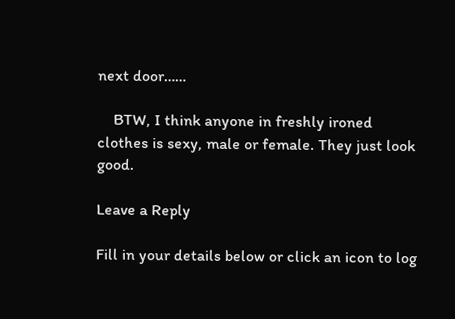next door……

    BTW, I think anyone in freshly ironed clothes is sexy, male or female. They just look good.

Leave a Reply

Fill in your details below or click an icon to log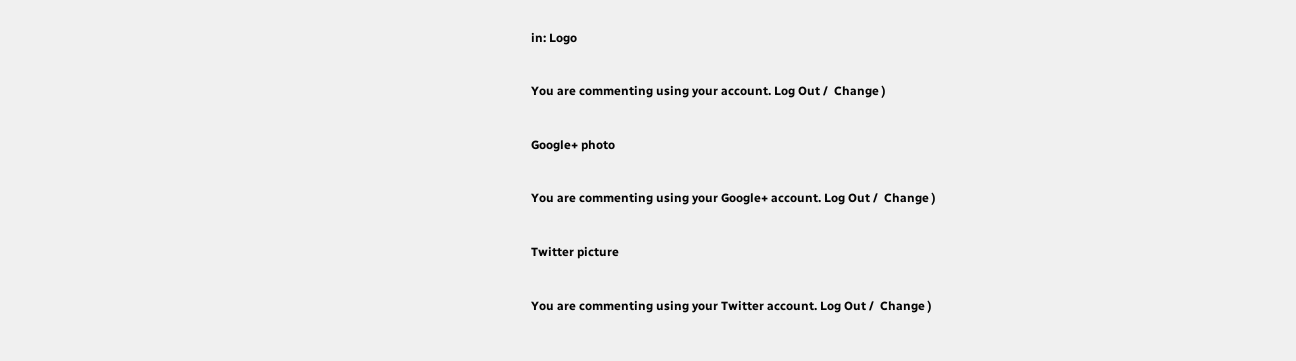in: Logo

You are commenting using your account. Log Out /  Change )

Google+ photo

You are commenting using your Google+ account. Log Out /  Change )

Twitter picture

You are commenting using your Twitter account. Log Out /  Change )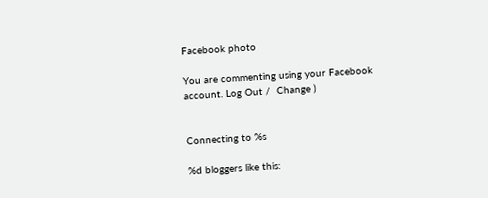Facebook photo

You are commenting using your Facebook account. Log Out /  Change )


Connecting to %s

%d bloggers like this: